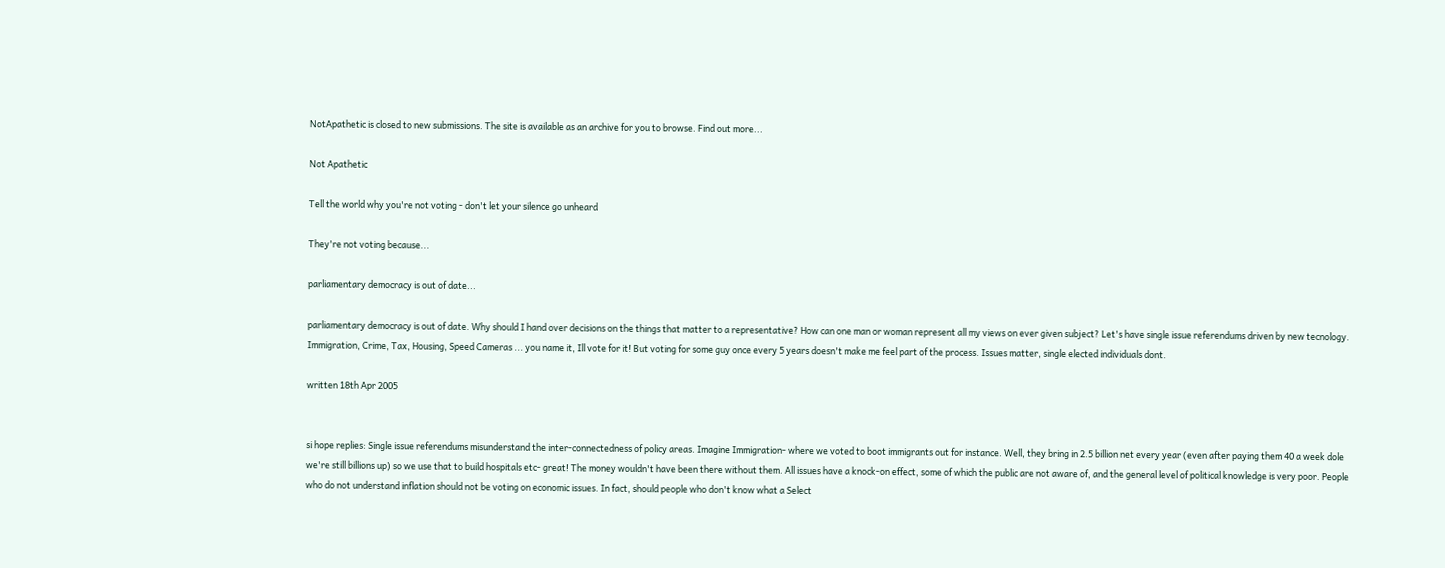NotApathetic is closed to new submissions. The site is available as an archive for you to browse. Find out more...

Not Apathetic

Tell the world why you're not voting - don't let your silence go unheard

They're not voting because...

parliamentary democracy is out of date...

parliamentary democracy is out of date. Why should I hand over decisions on the things that matter to a representative? How can one man or woman represent all my views on ever given subject? Let's have single issue referendums driven by new tecnology. Immigration, Crime, Tax, Housing, Speed Cameras ... you name it, Ill vote for it! But voting for some guy once every 5 years doesn't make me feel part of the process. Issues matter, single elected individuals dont.

written 18th Apr 2005


si hope replies: Single issue referendums misunderstand the inter-connectedness of policy areas. Imagine Immigration- where we voted to boot immigrants out for instance. Well, they bring in 2.5 billion net every year (even after paying them 40 a week dole we're still billions up) so we use that to build hospitals etc- great! The money wouldn't have been there without them. All issues have a knock-on effect, some of which the public are not aware of, and the general level of political knowledge is very poor. People who do not understand inflation should not be voting on economic issues. In fact, should people who don't know what a Select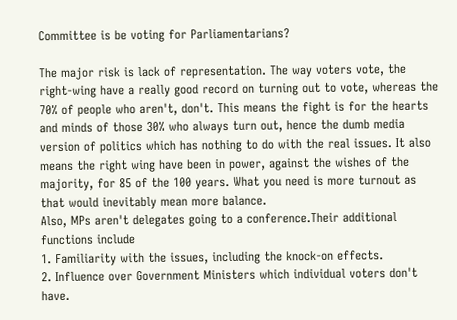Committee is be voting for Parliamentarians?

The major risk is lack of representation. The way voters vote, the right-wing have a really good record on turning out to vote, whereas the 70% of people who aren't, don't. This means the fight is for the hearts and minds of those 30% who always turn out, hence the dumb media version of politics which has nothing to do with the real issues. It also means the right wing have been in power, against the wishes of the majority, for 85 of the 100 years. What you need is more turnout as that would inevitably mean more balance.
Also, MPs aren't delegates going to a conference.Their additional functions include
1. Familiarity with the issues, including the knock-on effects.
2. Influence over Government Ministers which individual voters don't have.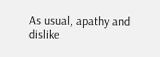As usual, apathy and dislike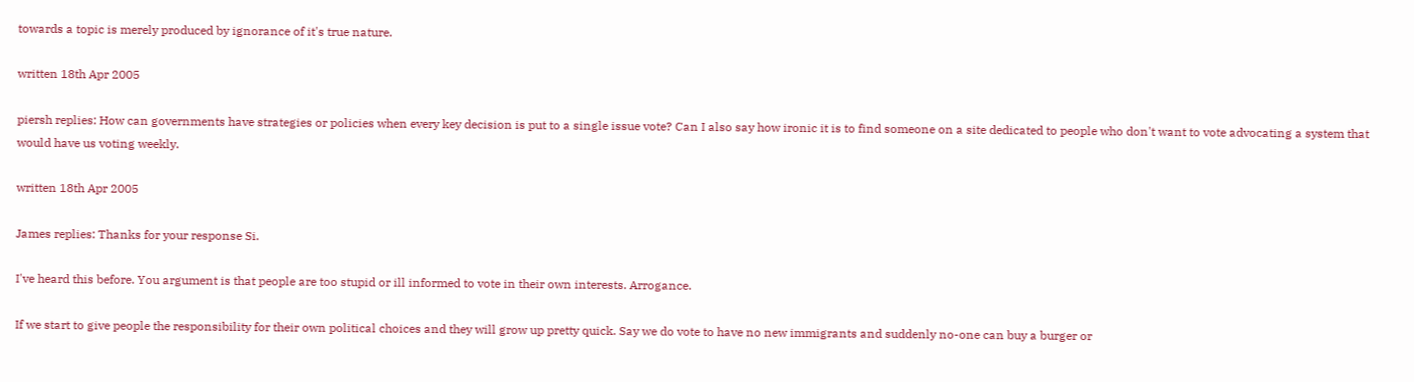towards a topic is merely produced by ignorance of it's true nature.

written 18th Apr 2005

piersh replies: How can governments have strategies or policies when every key decision is put to a single issue vote? Can I also say how ironic it is to find someone on a site dedicated to people who don't want to vote advocating a system that would have us voting weekly.

written 18th Apr 2005

James replies: Thanks for your response Si.

I've heard this before. You argument is that people are too stupid or ill informed to vote in their own interests. Arrogance.

If we start to give people the responsibility for their own political choices and they will grow up pretty quick. Say we do vote to have no new immigrants and suddenly no-one can buy a burger or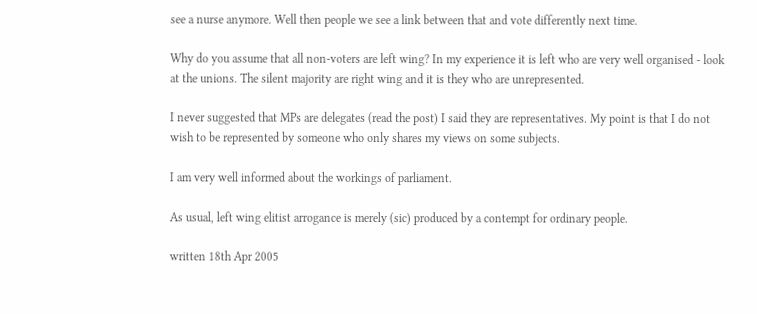see a nurse anymore. Well then people we see a link between that and vote differently next time.

Why do you assume that all non-voters are left wing? In my experience it is left who are very well organised - look at the unions. The silent majority are right wing and it is they who are unrepresented.

I never suggested that MPs are delegates (read the post) I said they are representatives. My point is that I do not wish to be represented by someone who only shares my views on some subjects.

I am very well informed about the workings of parliament.

As usual, left wing elitist arrogance is merely (sic) produced by a contempt for ordinary people.

written 18th Apr 2005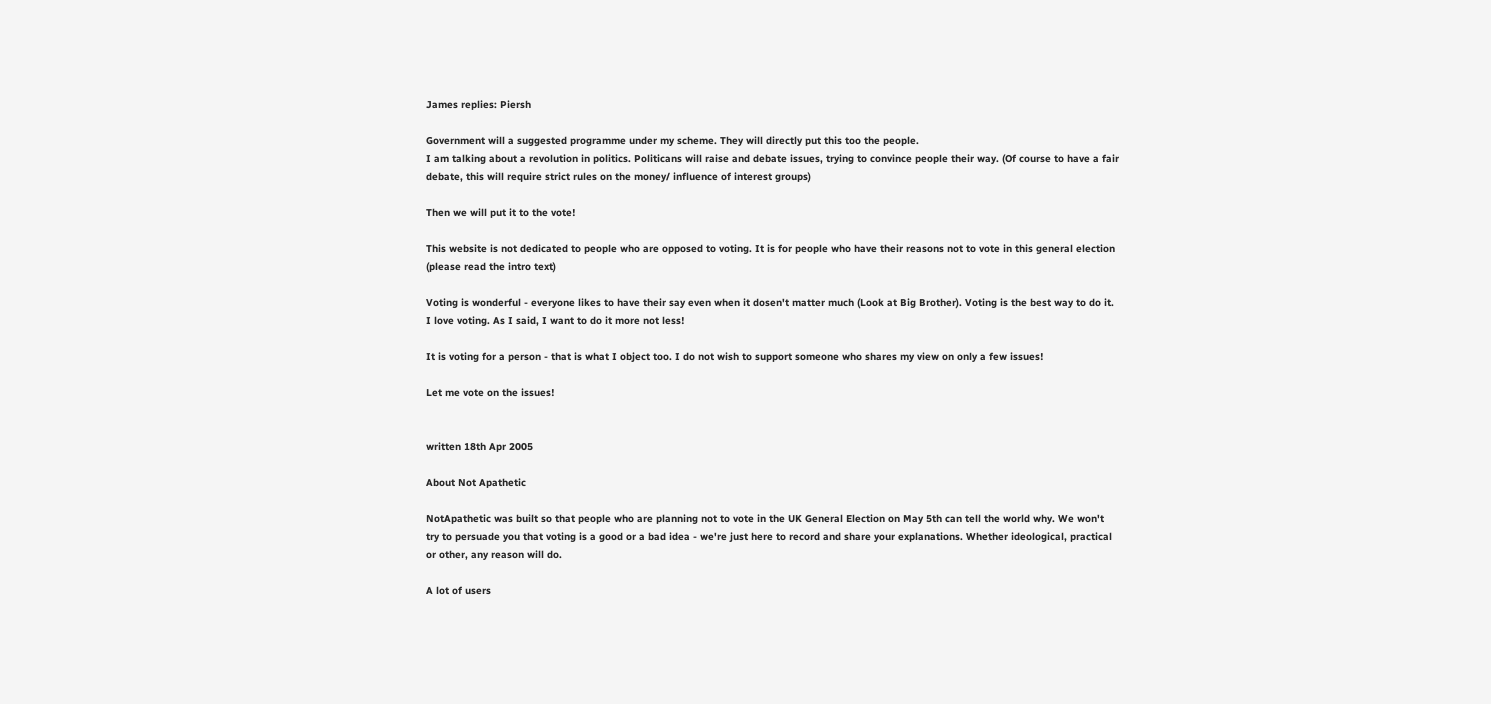James replies: Piersh

Government will a suggested programme under my scheme. They will directly put this too the people.
I am talking about a revolution in politics. Politicans will raise and debate issues, trying to convince people their way. (Of course to have a fair debate, this will require strict rules on the money/ influence of interest groups)

Then we will put it to the vote!

This website is not dedicated to people who are opposed to voting. It is for people who have their reasons not to vote in this general election (please read the intro text)

Voting is wonderful - everyone likes to have their say even when it dosen't matter much (Look at Big Brother). Voting is the best way to do it. I love voting. As I said, I want to do it more not less!

It is voting for a person - that is what I object too. I do not wish to support someone who shares my view on only a few issues!

Let me vote on the issues!


written 18th Apr 2005

About Not Apathetic

NotApathetic was built so that people who are planning not to vote in the UK General Election on May 5th can tell the world why. We won't try to persuade you that voting is a good or a bad idea - we're just here to record and share your explanations. Whether ideological, practical or other, any reason will do.

A lot of users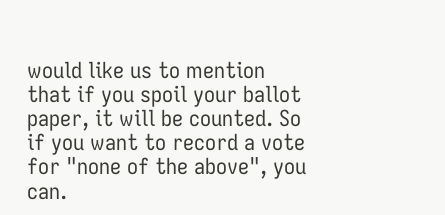would like us to mention that if you spoil your ballot paper, it will be counted. So if you want to record a vote for "none of the above", you can.